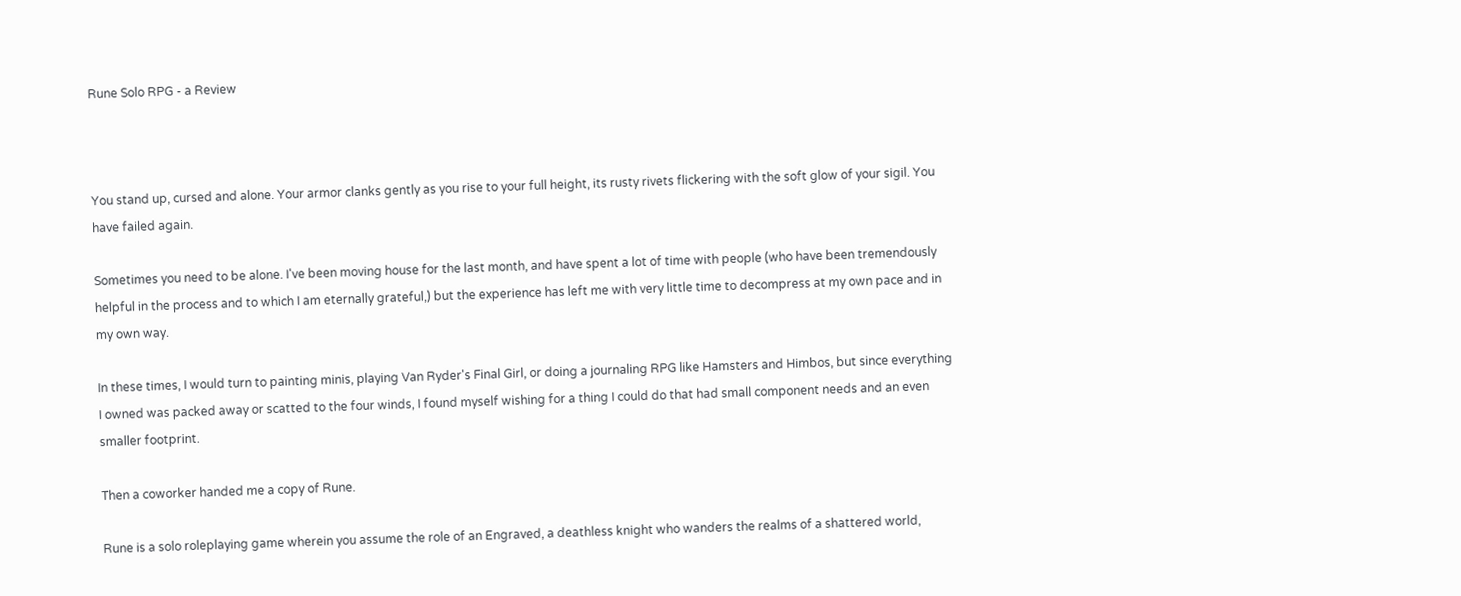Rune Solo RPG - a Review



You stand up, cursed and alone. Your armor clanks gently as you rise to your full height, its rusty rivets flickering with the soft glow of your sigil. You have failed again.

Sometimes you need to be alone. I've been moving house for the last month, and have spent a lot of time with people (who have been tremendously helpful in the process and to which I am eternally grateful,) but the experience has left me with very little time to decompress at my own pace and in my own way.

In these times, I would turn to painting minis, playing Van Ryder's Final Girl, or doing a journaling RPG like Hamsters and Himbos, but since everything I owned was packed away or scatted to the four winds, I found myself wishing for a thing I could do that had small component needs and an even smaller footprint.

Then a coworker handed me a copy of Rune.

Rune is a solo roleplaying game wherein you assume the role of an Engraved, a deathless knight who wanders the realms of a shattered world,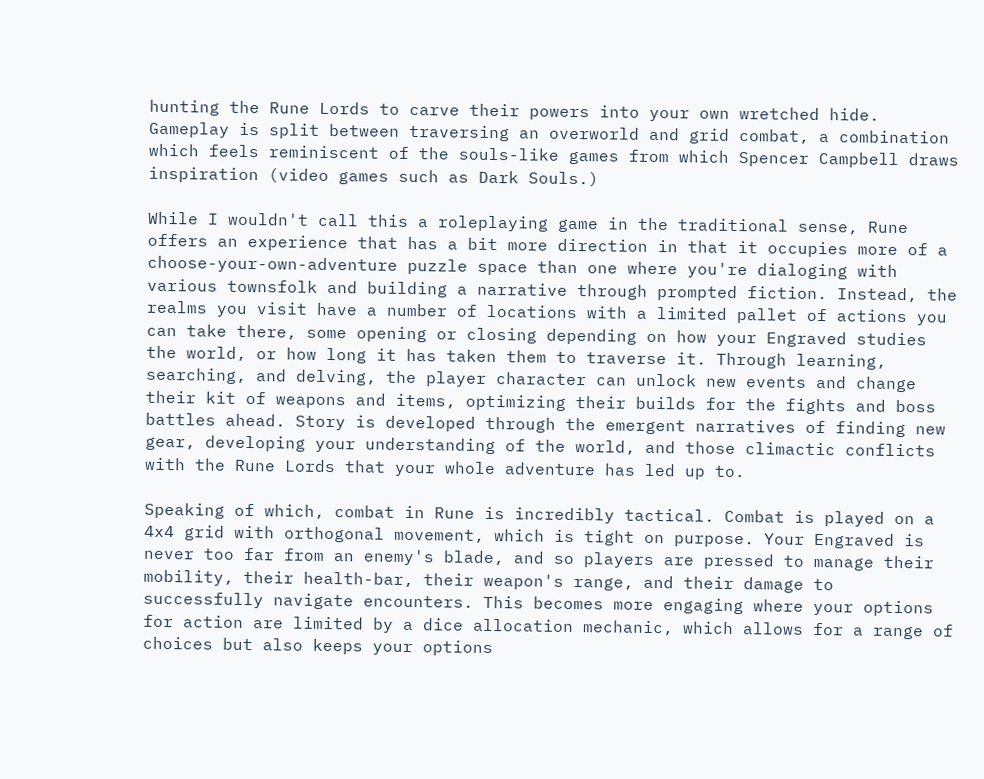hunting the Rune Lords to carve their powers into your own wretched hide. Gameplay is split between traversing an overworld and grid combat, a combination which feels reminiscent of the souls-like games from which Spencer Campbell draws inspiration (video games such as Dark Souls.)

While I wouldn't call this a roleplaying game in the traditional sense, Rune offers an experience that has a bit more direction in that it occupies more of a choose-your-own-adventure puzzle space than one where you're dialoging with various townsfolk and building a narrative through prompted fiction. Instead, the realms you visit have a number of locations with a limited pallet of actions you can take there, some opening or closing depending on how your Engraved studies the world, or how long it has taken them to traverse it. Through learning, searching, and delving, the player character can unlock new events and change their kit of weapons and items, optimizing their builds for the fights and boss battles ahead. Story is developed through the emergent narratives of finding new gear, developing your understanding of the world, and those climactic conflicts with the Rune Lords that your whole adventure has led up to.

Speaking of which, combat in Rune is incredibly tactical. Combat is played on a 4x4 grid with orthogonal movement, which is tight on purpose. Your Engraved is never too far from an enemy's blade, and so players are pressed to manage their mobility, their health-bar, their weapon's range, and their damage to successfully navigate encounters. This becomes more engaging where your options for action are limited by a dice allocation mechanic, which allows for a range of choices but also keeps your options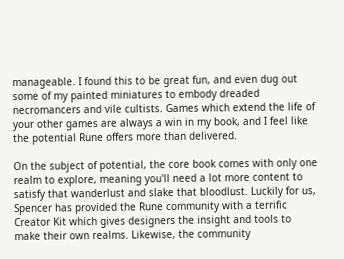manageable. I found this to be great fun, and even dug out some of my painted miniatures to embody dreaded necromancers and vile cultists. Games which extend the life of your other games are always a win in my book, and I feel like the potential Rune offers more than delivered.

On the subject of potential, the core book comes with only one realm to explore, meaning you'll need a lot more content to satisfy that wanderlust and slake that bloodlust. Luckily for us, Spencer has provided the Rune community with a terrific Creator Kit which gives designers the insight and tools to make their own realms. Likewise, the community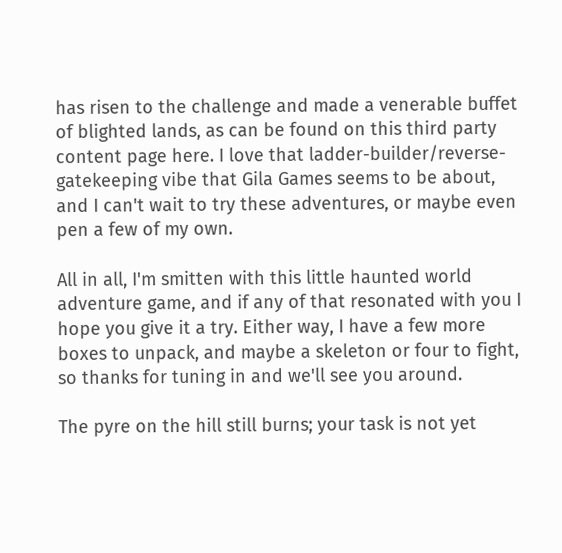has risen to the challenge and made a venerable buffet of blighted lands, as can be found on this third party content page here. I love that ladder-builder/reverse-gatekeeping vibe that Gila Games seems to be about, and I can't wait to try these adventures, or maybe even pen a few of my own.

All in all, I'm smitten with this little haunted world adventure game, and if any of that resonated with you I hope you give it a try. Either way, I have a few more boxes to unpack, and maybe a skeleton or four to fight, so thanks for tuning in and we'll see you around.

The pyre on the hill still burns; your task is not yet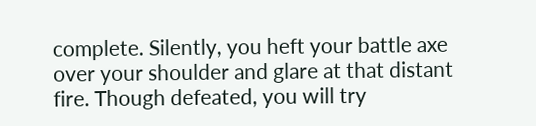complete. Silently, you heft your battle axe over your shoulder and glare at that distant fire. Though defeated, you will try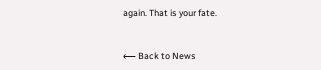again. That is your fate.


⟵ Back to News